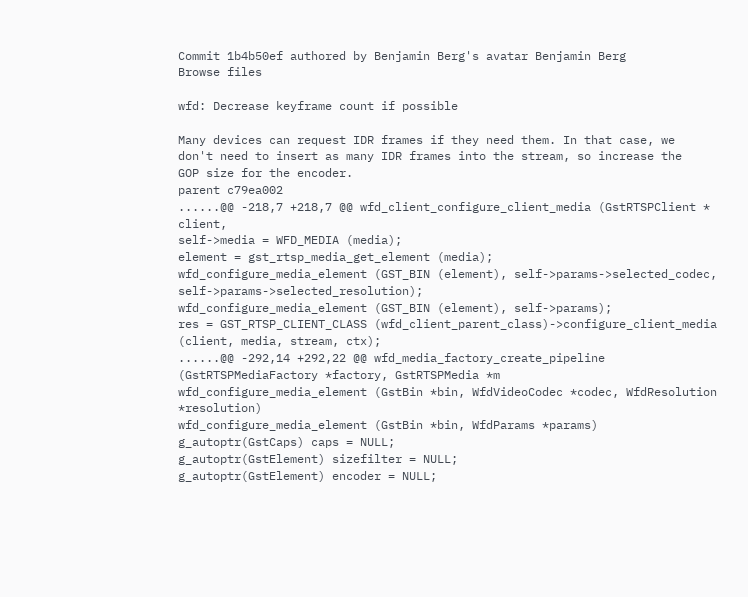Commit 1b4b50ef authored by Benjamin Berg's avatar Benjamin Berg
Browse files

wfd: Decrease keyframe count if possible

Many devices can request IDR frames if they need them. In that case, we
don't need to insert as many IDR frames into the stream, so increase the
GOP size for the encoder.
parent c79ea002
......@@ -218,7 +218,7 @@ wfd_client_configure_client_media (GstRTSPClient * client,
self->media = WFD_MEDIA (media);
element = gst_rtsp_media_get_element (media);
wfd_configure_media_element (GST_BIN (element), self->params->selected_codec, self->params->selected_resolution);
wfd_configure_media_element (GST_BIN (element), self->params);
res = GST_RTSP_CLIENT_CLASS (wfd_client_parent_class)->configure_client_media (client, media, stream, ctx);
......@@ -292,14 +292,22 @@ wfd_media_factory_create_pipeline (GstRTSPMediaFactory *factory, GstRTSPMedia *m
wfd_configure_media_element (GstBin *bin, WfdVideoCodec *codec, WfdResolution *resolution)
wfd_configure_media_element (GstBin *bin, WfdParams *params)
g_autoptr(GstCaps) caps = NULL;
g_autoptr(GstElement) sizefilter = NULL;
g_autoptr(GstElement) encoder = NULL;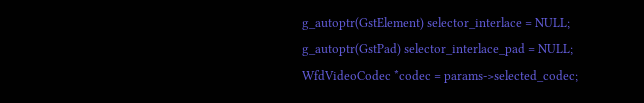g_autoptr(GstElement) selector_interlace = NULL;
g_autoptr(GstPad) selector_interlace_pad = NULL;
WfdVideoCodec *codec = params->selected_codec;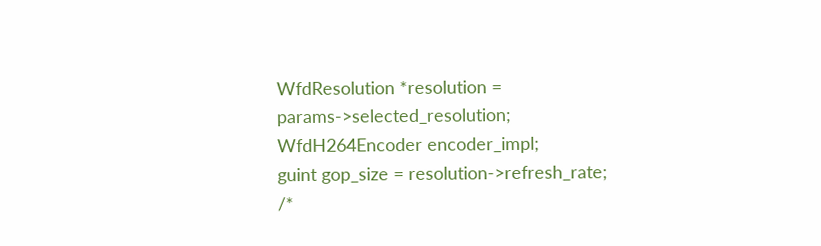WfdResolution *resolution = params->selected_resolution;
WfdH264Encoder encoder_impl;
guint gop_size = resolution->refresh_rate;
/*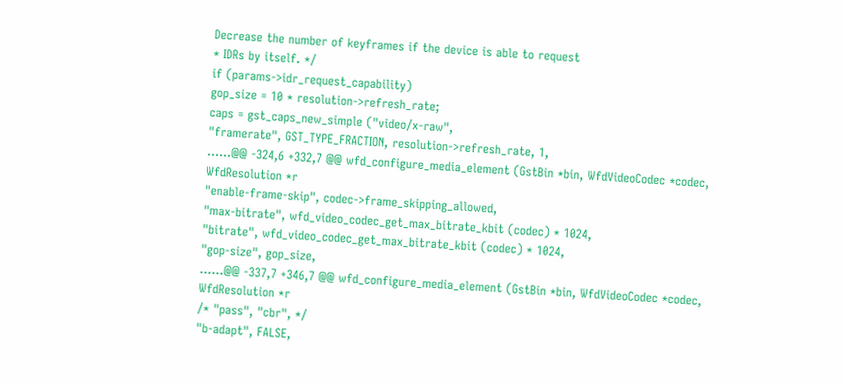Decrease the number of keyframes if the device is able to request
* IDRs by itself. */
if (params->idr_request_capability)
gop_size = 10 * resolution->refresh_rate;
caps = gst_caps_new_simple ("video/x-raw",
"framerate", GST_TYPE_FRACTION, resolution->refresh_rate, 1,
......@@ -324,6 +332,7 @@ wfd_configure_media_element (GstBin *bin, WfdVideoCodec *codec, WfdResolution *r
"enable-frame-skip", codec->frame_skipping_allowed,
"max-bitrate", wfd_video_codec_get_max_bitrate_kbit (codec) * 1024,
"bitrate", wfd_video_codec_get_max_bitrate_kbit (codec) * 1024,
"gop-size", gop_size,
......@@ -337,7 +346,7 @@ wfd_configure_media_element (GstBin *bin, WfdVideoCodec *codec, WfdResolution *r
/* "pass", "cbr", */
"b-adapt", FALSE,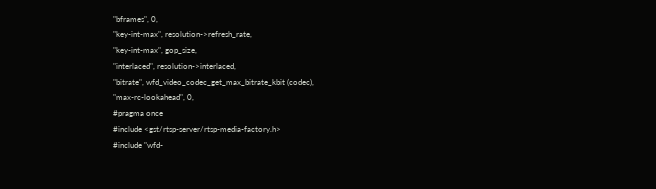"bframes", 0,
"key-int-max", resolution->refresh_rate,
"key-int-max", gop_size,
"interlaced", resolution->interlaced,
"bitrate", wfd_video_codec_get_max_bitrate_kbit (codec),
"max-rc-lookahead", 0,
#pragma once
#include <gst/rtsp-server/rtsp-media-factory.h>
#include "wfd-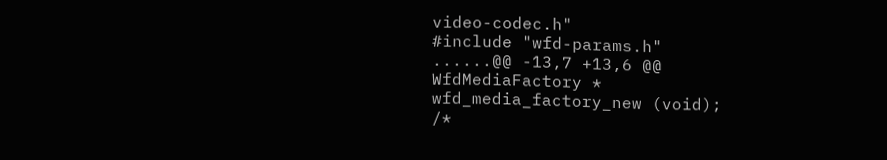video-codec.h"
#include "wfd-params.h"
......@@ -13,7 +13,6 @@ WfdMediaFactory * wfd_media_factory_new (void);
/*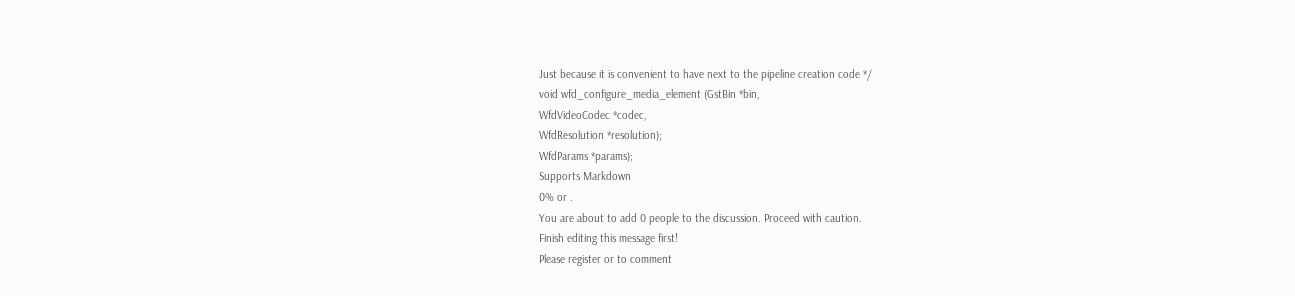Just because it is convenient to have next to the pipeline creation code */
void wfd_configure_media_element (GstBin *bin,
WfdVideoCodec *codec,
WfdResolution *resolution);
WfdParams *params);
Supports Markdown
0% or .
You are about to add 0 people to the discussion. Proceed with caution.
Finish editing this message first!
Please register or to comment